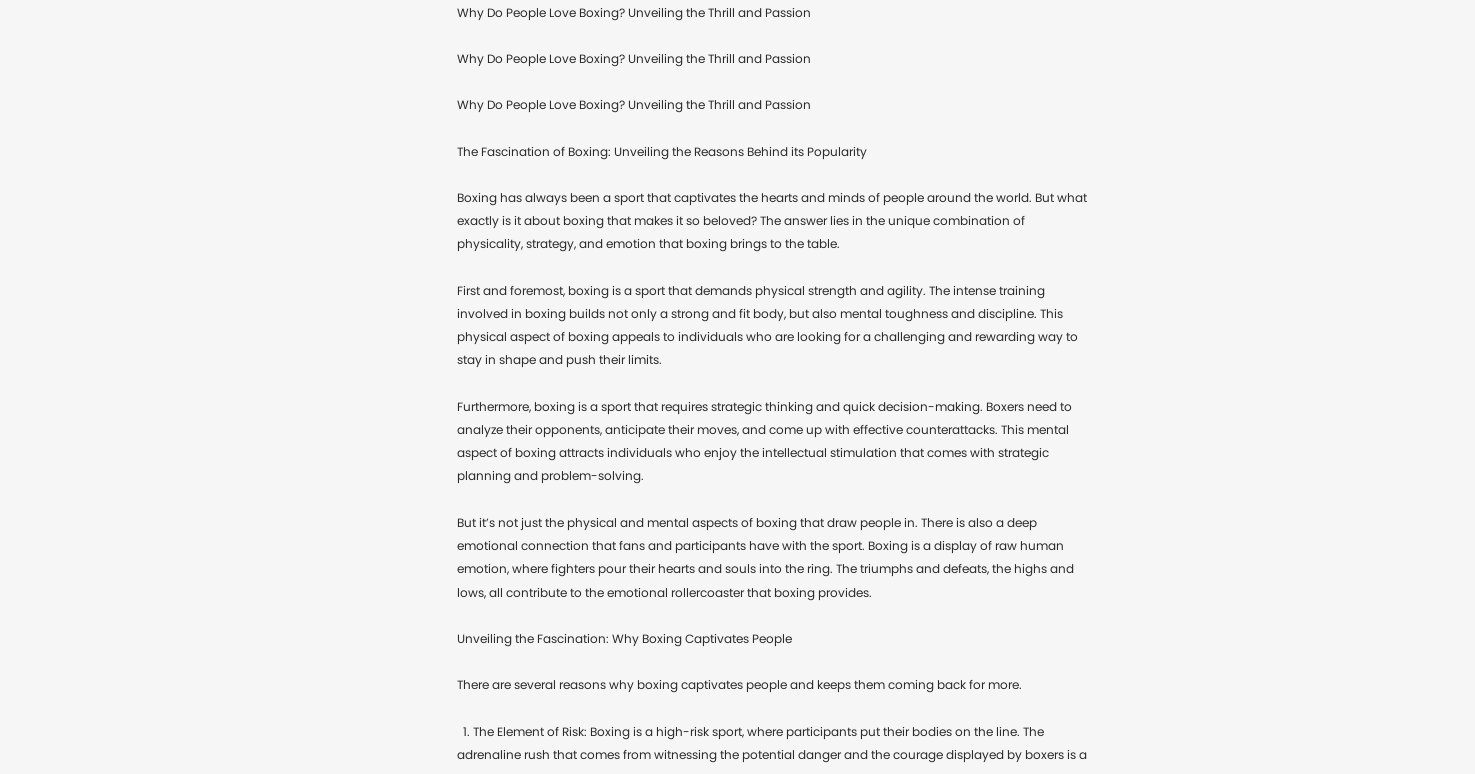Why Do People Love Boxing? Unveiling the Thrill and Passion

Why Do People Love Boxing? Unveiling the Thrill and Passion

Why Do People Love Boxing? Unveiling the Thrill and Passion

The Fascination of Boxing: Unveiling the Reasons Behind its Popularity

Boxing has always been a sport that captivates the hearts and minds of people around the world. But what exactly is it about boxing that makes it so beloved? The answer lies in the unique combination of physicality, strategy, and emotion that boxing brings to the table.

First and foremost, boxing is a sport that demands physical strength and agility. The intense training involved in boxing builds not only a strong and fit body, but also mental toughness and discipline. This physical aspect of boxing appeals to individuals who are looking for a challenging and rewarding way to stay in shape and push their limits.

Furthermore, boxing is a sport that requires strategic thinking and quick decision-making. Boxers need to analyze their opponents, anticipate their moves, and come up with effective counterattacks. This mental aspect of boxing attracts individuals who enjoy the intellectual stimulation that comes with strategic planning and problem-solving.

But it’s not just the physical and mental aspects of boxing that draw people in. There is also a deep emotional connection that fans and participants have with the sport. Boxing is a display of raw human emotion, where fighters pour their hearts and souls into the ring. The triumphs and defeats, the highs and lows, all contribute to the emotional rollercoaster that boxing provides.

Unveiling the Fascination: Why Boxing Captivates People

There are several reasons why boxing captivates people and keeps them coming back for more.

  1. The Element of Risk: Boxing is a high-risk sport, where participants put their bodies on the line. The adrenaline rush that comes from witnessing the potential danger and the courage displayed by boxers is a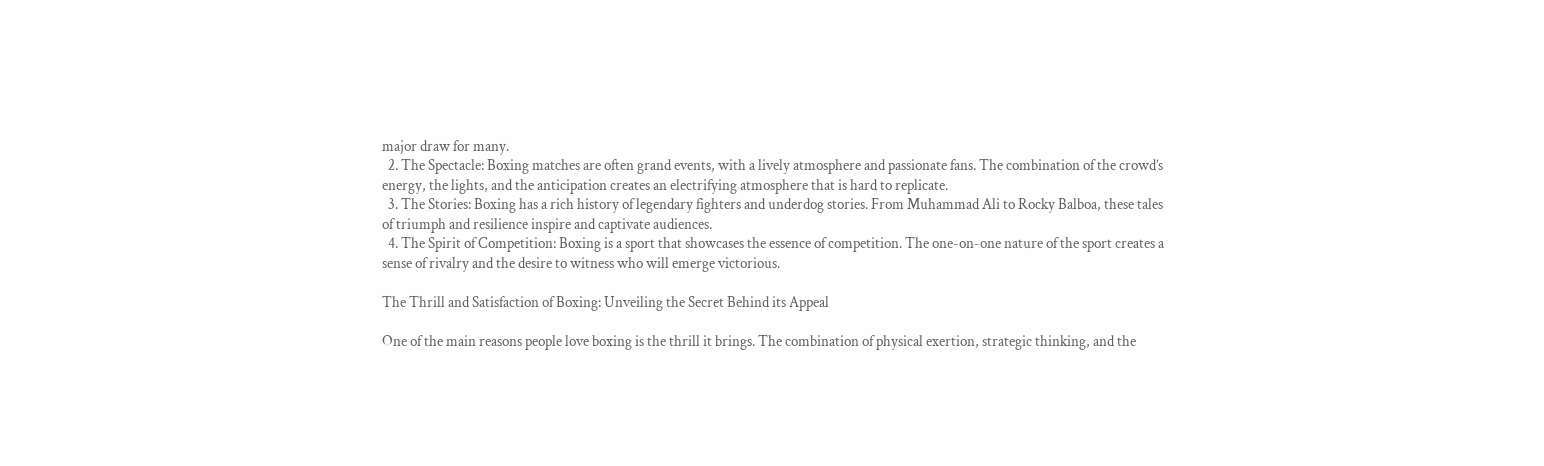major draw for many.
  2. The Spectacle: Boxing matches are often grand events, with a lively atmosphere and passionate fans. The combination of the crowd’s energy, the lights, and the anticipation creates an electrifying atmosphere that is hard to replicate.
  3. The Stories: Boxing has a rich history of legendary fighters and underdog stories. From Muhammad Ali to Rocky Balboa, these tales of triumph and resilience inspire and captivate audiences.
  4. The Spirit of Competition: Boxing is a sport that showcases the essence of competition. The one-on-one nature of the sport creates a sense of rivalry and the desire to witness who will emerge victorious.

The Thrill and Satisfaction of Boxing: Unveiling the Secret Behind its Appeal

One of the main reasons people love boxing is the thrill it brings. The combination of physical exertion, strategic thinking, and the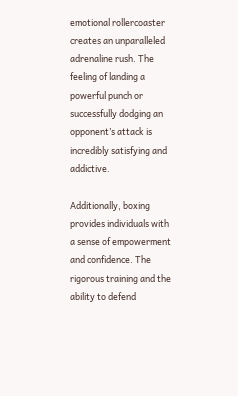emotional rollercoaster creates an unparalleled adrenaline rush. The feeling of landing a powerful punch or successfully dodging an opponent’s attack is incredibly satisfying and addictive.

Additionally, boxing provides individuals with a sense of empowerment and confidence. The rigorous training and the ability to defend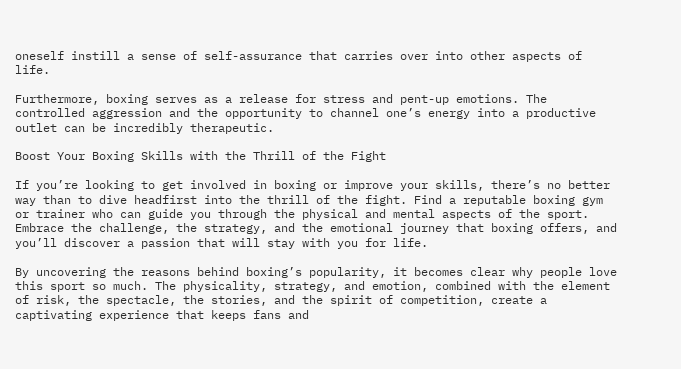oneself instill a sense of self-assurance that carries over into other aspects of life.

Furthermore, boxing serves as a release for stress and pent-up emotions. The controlled aggression and the opportunity to channel one’s energy into a productive outlet can be incredibly therapeutic.

Boost Your Boxing Skills with the Thrill of the Fight

If you’re looking to get involved in boxing or improve your skills, there’s no better way than to dive headfirst into the thrill of the fight. Find a reputable boxing gym or trainer who can guide you through the physical and mental aspects of the sport. Embrace the challenge, the strategy, and the emotional journey that boxing offers, and you’ll discover a passion that will stay with you for life.

By uncovering the reasons behind boxing’s popularity, it becomes clear why people love this sport so much. The physicality, strategy, and emotion, combined with the element of risk, the spectacle, the stories, and the spirit of competition, create a captivating experience that keeps fans and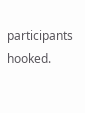participants hooked.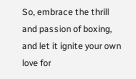So, embrace the thrill and passion of boxing, and let it ignite your own love for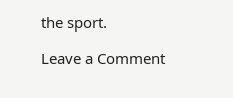the sport.

Leave a Comment